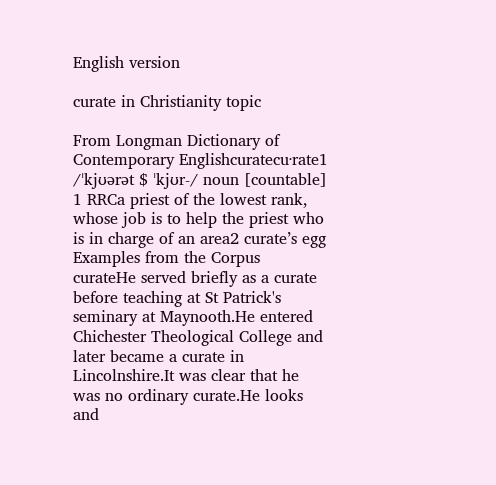English version

curate in Christianity topic

From Longman Dictionary of Contemporary Englishcuratecu‧rate1 /ˈkjʊərət $ ˈkjʊr-/ noun [countable]  1 RRCa priest of the lowest rank, whose job is to help the priest who is in charge of an area2 curate’s egg
Examples from the Corpus
curateHe served briefly as a curate before teaching at St Patrick's seminary at Maynooth.He entered Chichester Theological College and later became a curate in Lincolnshire.It was clear that he was no ordinary curate.He looks and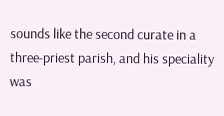sounds like the second curate in a three-priest parish, and his speciality was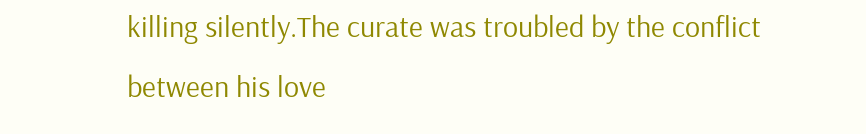killing silently.The curate was troubled by the conflict between his love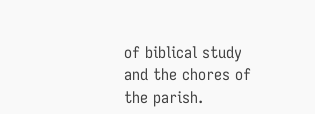of biblical study and the chores of the parish.